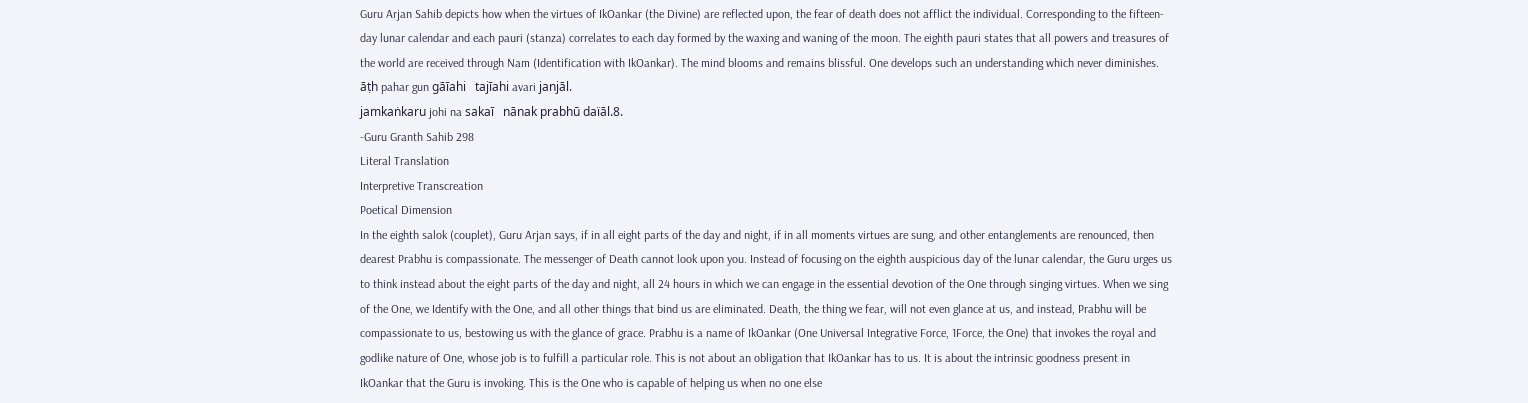Guru Arjan Sahib depicts how when the virtues of IkOankar (the Divine) are reflected upon, the fear of death does not afflict the individual. Corresponding to the fifteen-day lunar calendar and each pauri (stanza) correlates to each day formed by the waxing and waning of the moon. The eighth pauri states that all powers and treasures of the world are received through Nam (Identification with IkOankar). The mind blooms and remains blissful. One develops such an understanding which never diminishes.
āṭh pahar gun gāīahi   tajīahi avari janjāl.
jamkaṅkaru johi na sakaī   nānak prabhū daïāl.8.
-Guru Granth Sahib 298
Literal Translation
Interpretive Transcreation
Poetical Dimension
In the eighth salok (couplet), Guru Arjan says, if in all eight parts of the day and night, if in all moments virtues are sung, and other entanglements are renounced, then dearest Prabhu is compassionate. The messenger of Death cannot look upon you. Instead of focusing on the eighth auspicious day of the lunar calendar, the Guru urges us to think instead about the eight parts of the day and night, all 24 hours in which we can engage in the essential devotion of the One through singing virtues. When we sing of the One, we Identify with the One, and all other things that bind us are eliminated. Death, the thing we fear, will not even glance at us, and instead, Prabhu will be compassionate to us, bestowing us with the glance of grace. Prabhu is a name of IkOankar (One Universal Integrative Force, 1Force, the One) that invokes the royal and godlike nature of One, whose job is to fulfill a particular role. This is not about an obligation that IkOankar has to us. It is about the intrinsic goodness present in IkOankar that the Guru is invoking. This is the One who is capable of helping us when no one else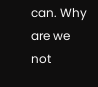can. Why are we not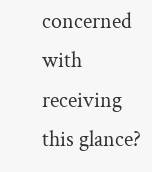concerned with receiving this glance?